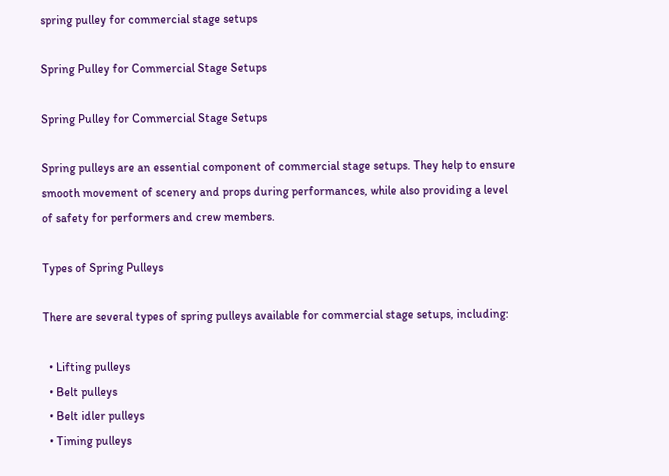spring pulley for commercial stage setups

Spring Pulley for Commercial Stage Setups

Spring Pulley for Commercial Stage Setups

Spring pulleys are an essential component of commercial stage setups. They help to ensure smooth movement of scenery and props during performances, while also providing a level of safety for performers and crew members.

Types of Spring Pulleys

There are several types of spring pulleys available for commercial stage setups, including:

  • Lifting pulleys
  • Belt pulleys
  • Belt idler pulleys
  • Timing pulleys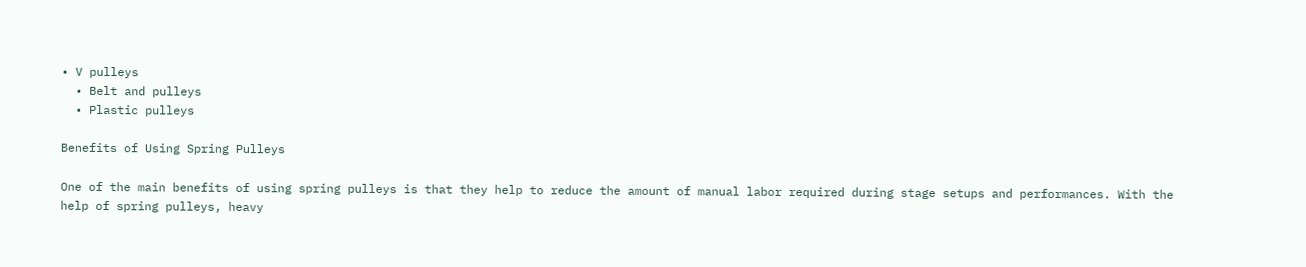• V pulleys
  • Belt and pulleys
  • Plastic pulleys

Benefits of Using Spring Pulleys

One of the main benefits of using spring pulleys is that they help to reduce the amount of manual labor required during stage setups and performances. With the help of spring pulleys, heavy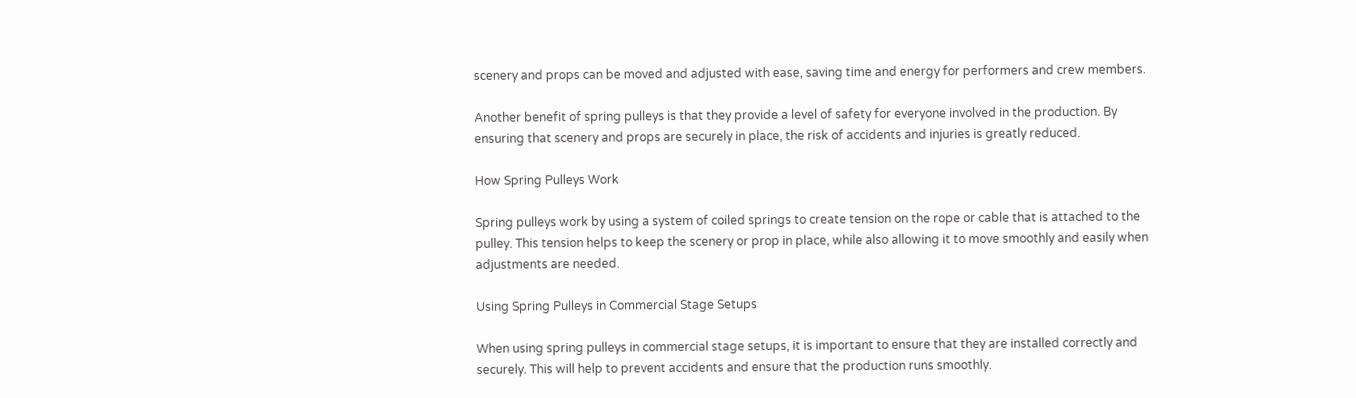scenery and props can be moved and adjusted with ease, saving time and energy for performers and crew members.

Another benefit of spring pulleys is that they provide a level of safety for everyone involved in the production. By ensuring that scenery and props are securely in place, the risk of accidents and injuries is greatly reduced.

How Spring Pulleys Work

Spring pulleys work by using a system of coiled springs to create tension on the rope or cable that is attached to the pulley. This tension helps to keep the scenery or prop in place, while also allowing it to move smoothly and easily when adjustments are needed.

Using Spring Pulleys in Commercial Stage Setups

When using spring pulleys in commercial stage setups, it is important to ensure that they are installed correctly and securely. This will help to prevent accidents and ensure that the production runs smoothly.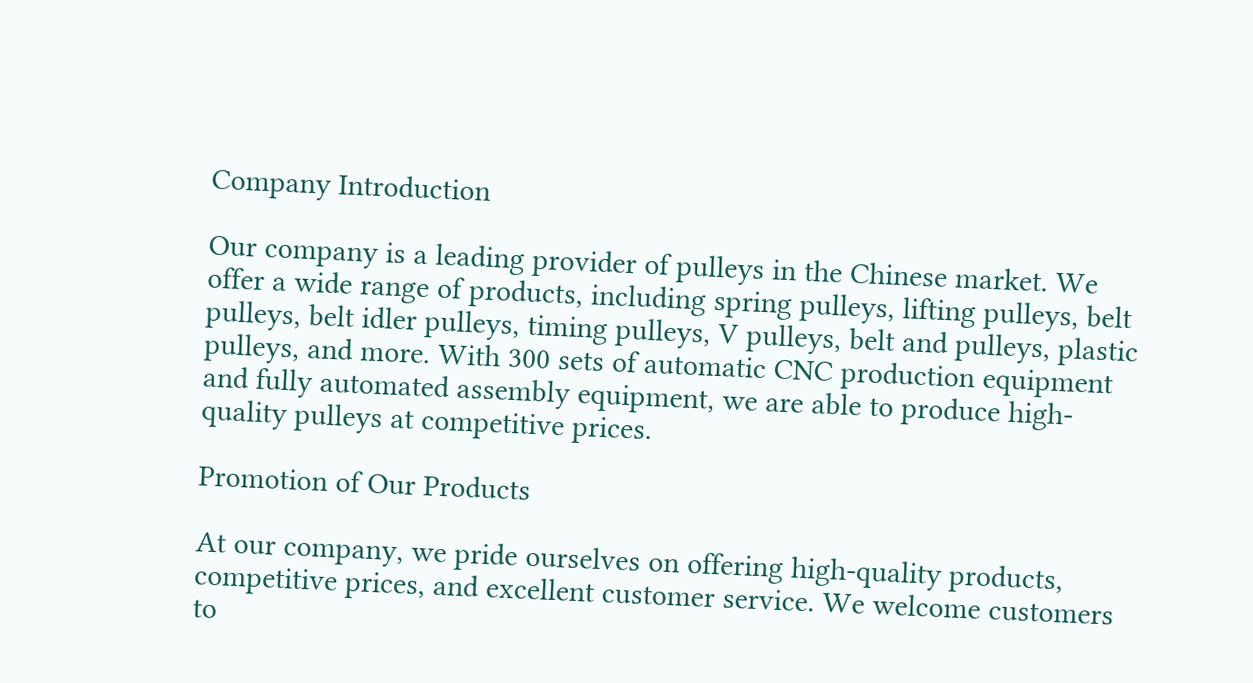Company Introduction

Our company is a leading provider of pulleys in the Chinese market. We offer a wide range of products, including spring pulleys, lifting pulleys, belt pulleys, belt idler pulleys, timing pulleys, V pulleys, belt and pulleys, plastic pulleys, and more. With 300 sets of automatic CNC production equipment and fully automated assembly equipment, we are able to produce high-quality pulleys at competitive prices.

Promotion of Our Products

At our company, we pride ourselves on offering high-quality products, competitive prices, and excellent customer service. We welcome customers to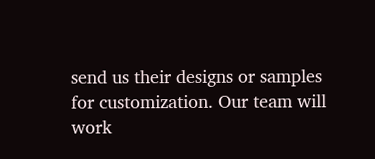send us their designs or samples for customization. Our team will work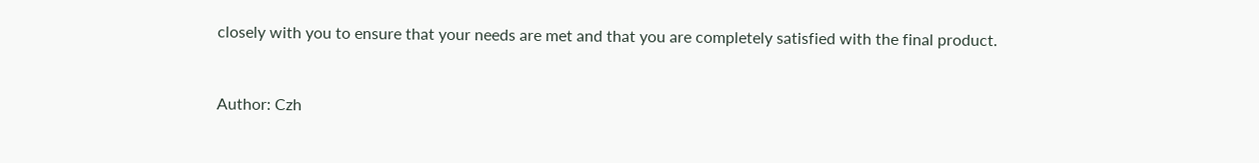closely with you to ensure that your needs are met and that you are completely satisfied with the final product.


Author: Czh